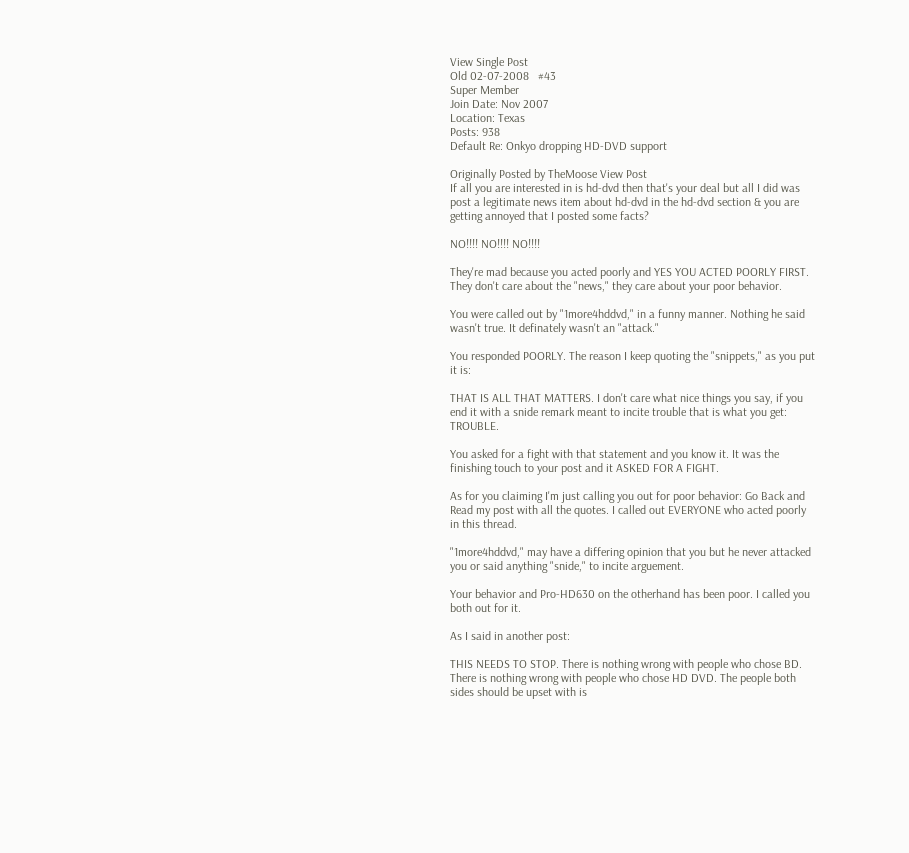View Single Post
Old 02-07-2008   #43
Super Member
Join Date: Nov 2007
Location: Texas
Posts: 938
Default Re: Onkyo dropping HD-DVD support

Originally Posted by TheMoose View Post
If all you are interested in is hd-dvd then that's your deal but all I did was post a legitimate news item about hd-dvd in the hd-dvd section & you are getting annoyed that I posted some facts?

NO!!!! NO!!!! NO!!!!

They're mad because you acted poorly and YES YOU ACTED POORLY FIRST. They don't care about the "news," they care about your poor behavior.

You were called out by "1more4hddvd," in a funny manner. Nothing he said wasn't true. It definately wasn't an "attack."

You responded POORLY. The reason I keep quoting the "snippets," as you put it is:

THAT IS ALL THAT MATTERS. I don't care what nice things you say, if you end it with a snide remark meant to incite trouble that is what you get: TROUBLE.

You asked for a fight with that statement and you know it. It was the finishing touch to your post and it ASKED FOR A FIGHT.

As for you claiming I'm just calling you out for poor behavior: Go Back and Read my post with all the quotes. I called out EVERYONE who acted poorly in this thread.

"1more4hddvd," may have a differing opinion that you but he never attacked you or said anything "snide," to incite arguement.

Your behavior and Pro-HD630 on the otherhand has been poor. I called you both out for it.

As I said in another post:

THIS NEEDS TO STOP. There is nothing wrong with people who chose BD. There is nothing wrong with people who chose HD DVD. The people both sides should be upset with is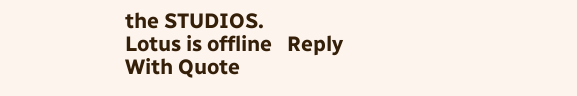the STUDIOS.
Lotus is offline   Reply With Quote